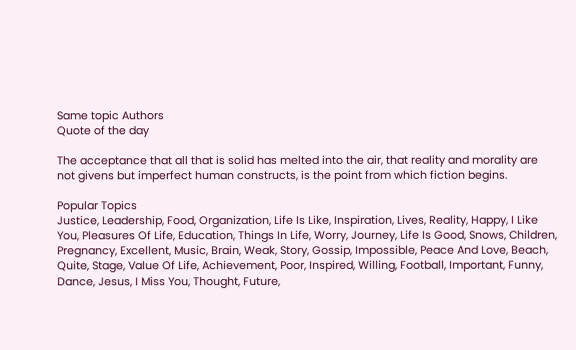Same topic Authors
Quote of the day

The acceptance that all that is solid has melted into the air, that reality and morality are not givens but imperfect human constructs, is the point from which fiction begins.

Popular Topics
Justice, Leadership, Food, Organization, Life Is Like, Inspiration, Lives, Reality, Happy, I Like You, Pleasures Of Life, Education, Things In Life, Worry, Journey, Life Is Good, Snows, Children, Pregnancy, Excellent, Music, Brain, Weak, Story, Gossip, Impossible, Peace And Love, Beach, Quite, Stage, Value Of Life, Achievement, Poor, Inspired, Willing, Football, Important, Funny, Dance, Jesus, I Miss You, Thought, Future,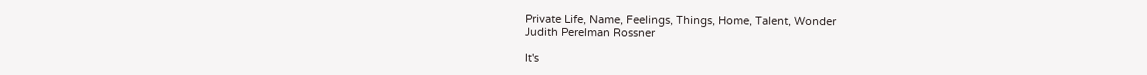Private Life, Name, Feelings, Things, Home, Talent, Wonder
Judith Perelman Rossner

It's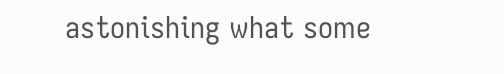astonishing what some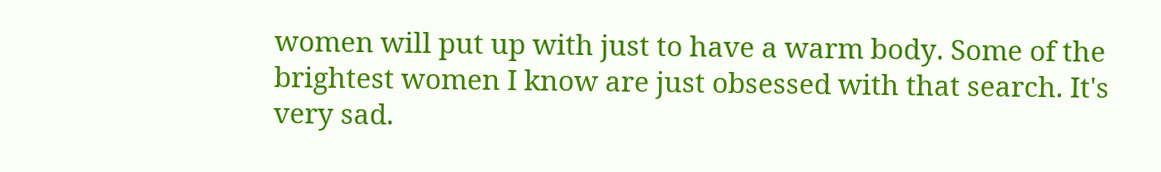women will put up with just to have a warm body. Some of the brightest women I know are just obsessed with that search. It's very sad.